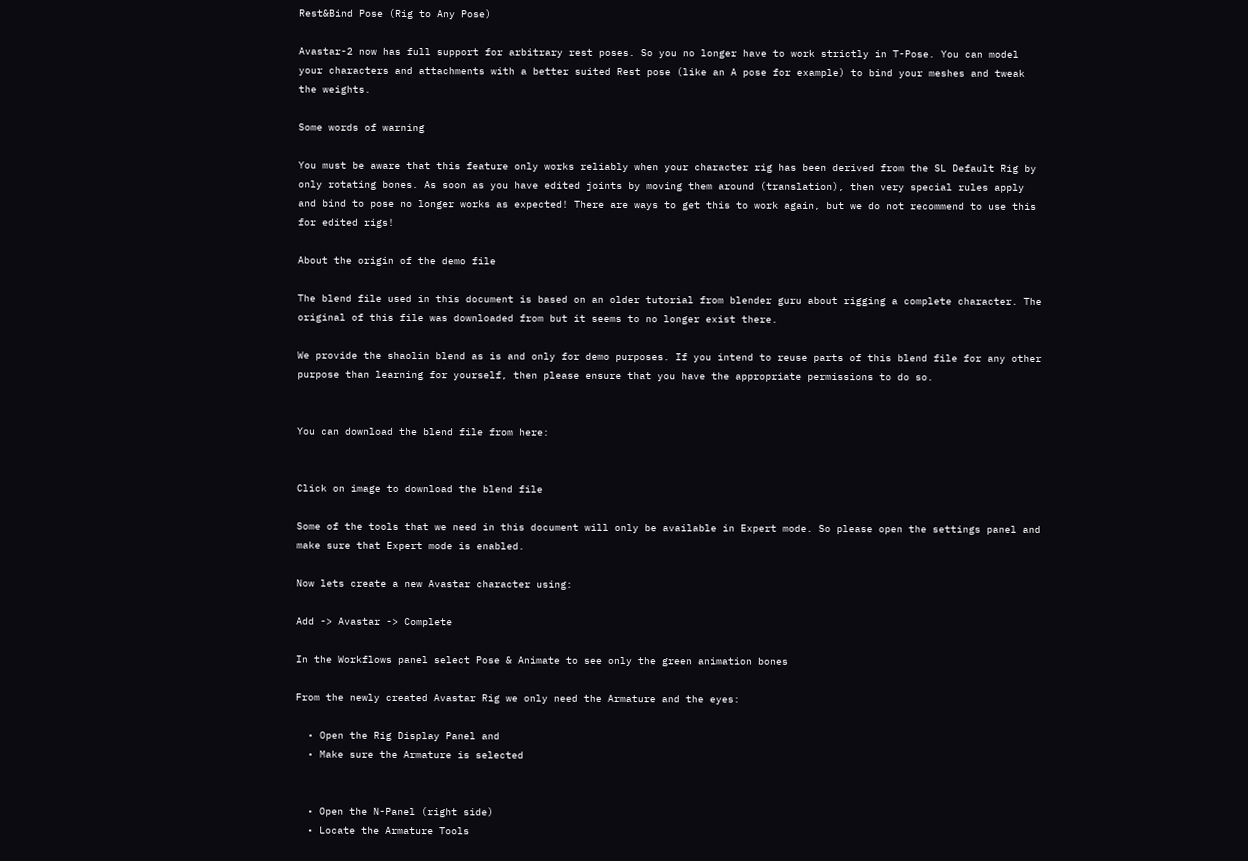Rest&Bind Pose (Rig to Any Pose)

Avastar-2 now has full support for arbitrary rest poses. So you no longer have to work strictly in T-Pose. You can model your characters and attachments with a better suited Rest pose (like an A pose for example) to bind your meshes and tweak the weights.

Some words of warning

You must be aware that this feature only works reliably when your character rig has been derived from the SL Default Rig by only rotating bones. As soon as you have edited joints by moving them around (translation), then very special rules apply and bind to pose no longer works as expected! There are ways to get this to work again, but we do not recommend to use this for edited rigs!

About the origin of the demo file

The blend file used in this document is based on an older tutorial from blender guru about rigging a complete character. The original of this file was downloaded from but it seems to no longer exist there.

We provide the shaolin blend as is and only for demo purposes. If you intend to reuse parts of this blend file for any other purpose than learning for yourself, then please ensure that you have the appropriate permissions to do so.


You can download the blend file from here:


Click on image to download the blend file

Some of the tools that we need in this document will only be available in Expert mode. So please open the settings panel and make sure that Expert mode is enabled.

Now lets create a new Avastar character using:

Add -> Avastar -> Complete

In the Workflows panel select Pose & Animate to see only the green animation bones

From the newly created Avastar Rig we only need the Armature and the eyes:

  • Open the Rig Display Panel and
  • Make sure the Armature is selected


  • Open the N-Panel (right side)
  • Locate the Armature Tools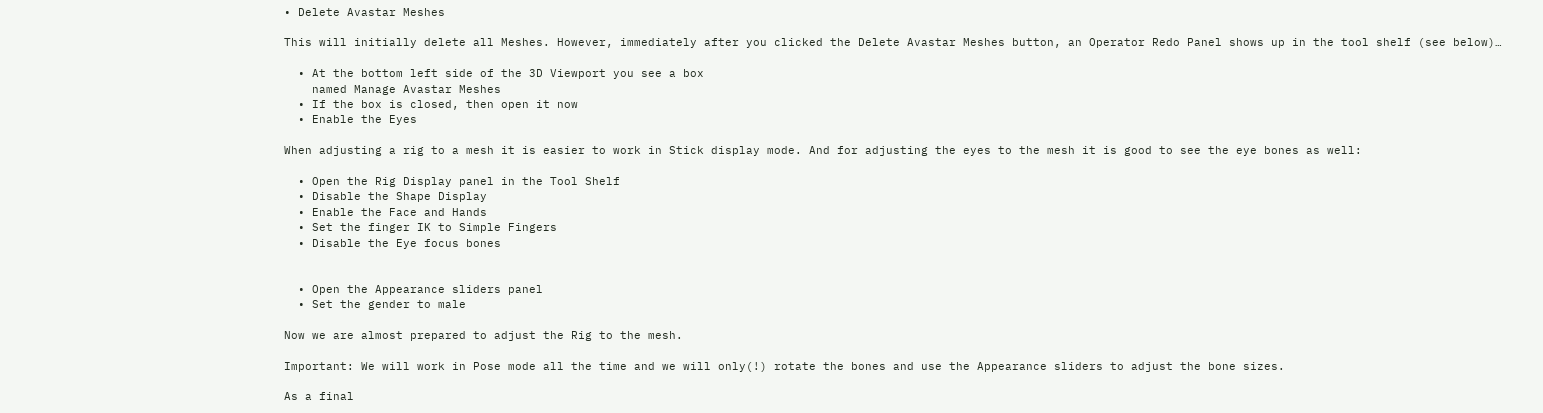• Delete Avastar Meshes

This will initially delete all Meshes. However, immediately after you clicked the Delete Avastar Meshes button, an Operator Redo Panel shows up in the tool shelf (see below)…

  • At the bottom left side of the 3D Viewport you see a box
    named Manage Avastar Meshes
  • If the box is closed, then open it now
  • Enable the Eyes

When adjusting a rig to a mesh it is easier to work in Stick display mode. And for adjusting the eyes to the mesh it is good to see the eye bones as well:

  • Open the Rig Display panel in the Tool Shelf
  • Disable the Shape Display
  • Enable the Face and Hands
  • Set the finger IK to Simple Fingers
  • Disable the Eye focus bones


  • Open the Appearance sliders panel
  • Set the gender to male

Now we are almost prepared to adjust the Rig to the mesh.

Important: We will work in Pose mode all the time and we will only(!) rotate the bones and use the Appearance sliders to adjust the bone sizes.

As a final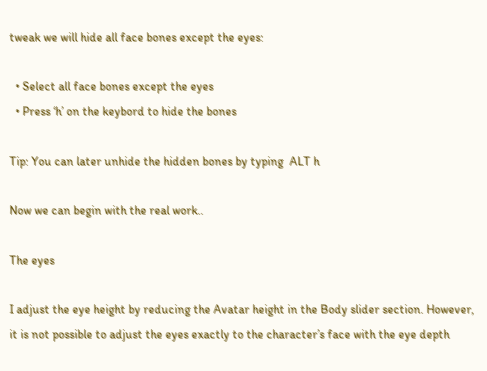tweak we will hide all face bones except the eyes:

  • Select all face bones except the eyes
  • Press ‘h’ on the keybord to hide the bones

Tip: You can later unhide the hidden bones by typing  ALT h

Now we can begin with the real work..

The eyes

I adjust the eye height by reducing the Avatar height in the Body slider section. However, it is not possible to adjust the eyes exactly to the character’s face with the eye depth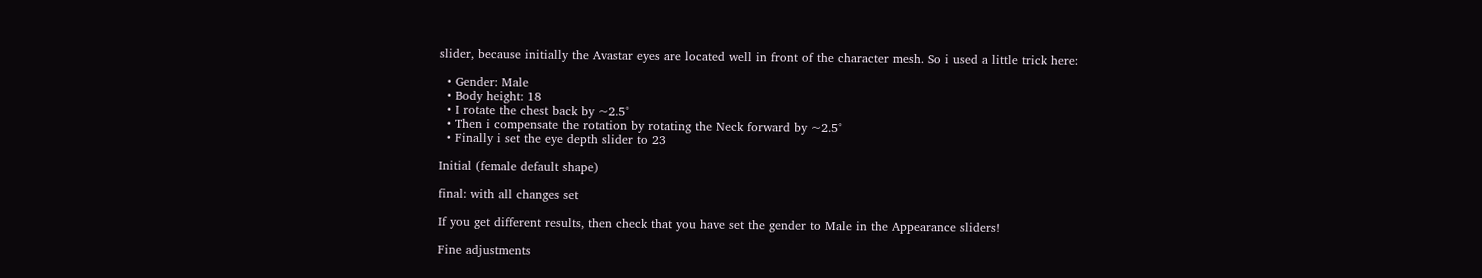slider, because initially the Avastar eyes are located well in front of the character mesh. So i used a little trick here:

  • Gender: Male
  • Body height: 18
  • I rotate the chest back by ~2.5°
  • Then i compensate the rotation by rotating the Neck forward by ~2.5°
  • Finally i set the eye depth slider to 23

Initial (female default shape)

final: with all changes set

If you get different results, then check that you have set the gender to Male in the Appearance sliders!

Fine adjustments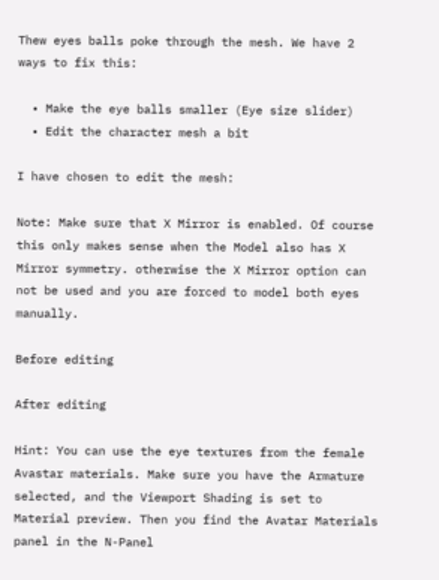Thew eyes balls poke through the mesh. We have 2 ways to fix this:

  • Make the eye balls smaller (Eye size slider)
  • Edit the character mesh a bit

I have chosen to edit the mesh:

Note: Make sure that X Mirror is enabled. Of course this only makes sense when the Model also has X Mirror symmetry. otherwise the X Mirror option can not be used and you are forced to model both eyes manually.

Before editing

After editing

Hint: You can use the eye textures from the female Avastar materials. Make sure you have the Armature selected, and the Viewport Shading is set to Material preview. Then you find the Avatar Materials panel in the N-Panel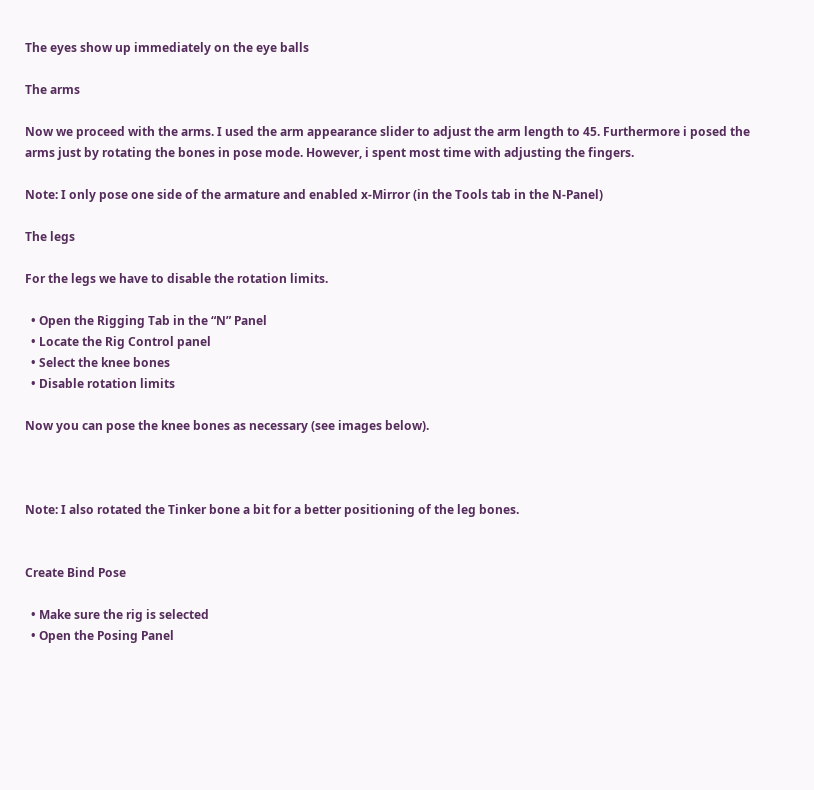The eyes show up immediately on the eye balls

The arms

Now we proceed with the arms. I used the arm appearance slider to adjust the arm length to 45. Furthermore i posed the arms just by rotating the bones in pose mode. However, i spent most time with adjusting the fingers.

Note: I only pose one side of the armature and enabled x-Mirror (in the Tools tab in the N-Panel)

The legs

For the legs we have to disable the rotation limits.

  • Open the Rigging Tab in the “N” Panel
  • Locate the Rig Control panel
  • Select the knee bones
  • Disable rotation limits

Now you can pose the knee bones as necessary (see images below).



Note: I also rotated the Tinker bone a bit for a better positioning of the leg bones.


Create Bind Pose

  • Make sure the rig is selected
  • Open the Posing Panel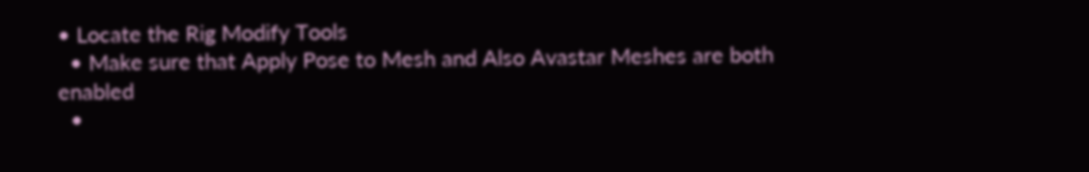• Locate the Rig Modify Tools
  • Make sure that Apply Pose to Mesh and Also Avastar Meshes are both enabled
  •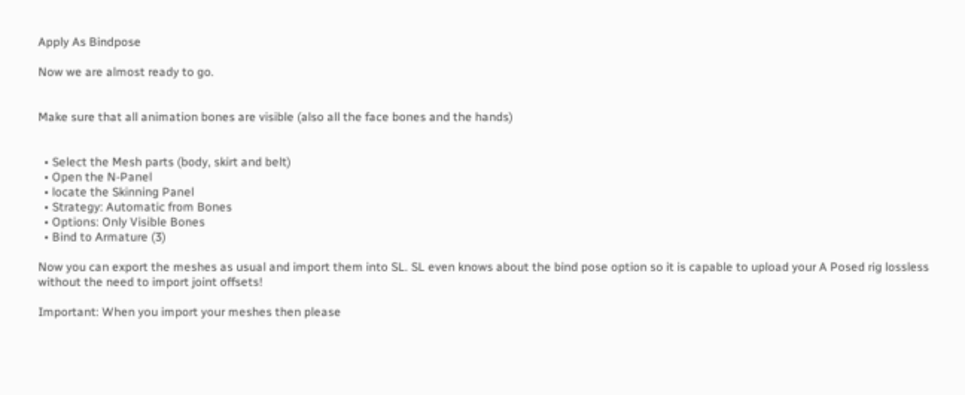Apply As Bindpose

Now we are almost ready to go.


Make sure that all animation bones are visible (also all the face bones and the hands)


  • Select the Mesh parts (body, skirt and belt)
  • Open the N-Panel
  • locate the Skinning Panel
  • Strategy: Automatic from Bones
  • Options: Only Visible Bones
  • Bind to Armature (3)

Now you can export the meshes as usual and import them into SL. SL even knows about the bind pose option so it is capable to upload your A Posed rig lossless without the need to import joint offsets!

Important: When you import your meshes then please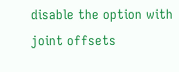disable the option with joint offsets